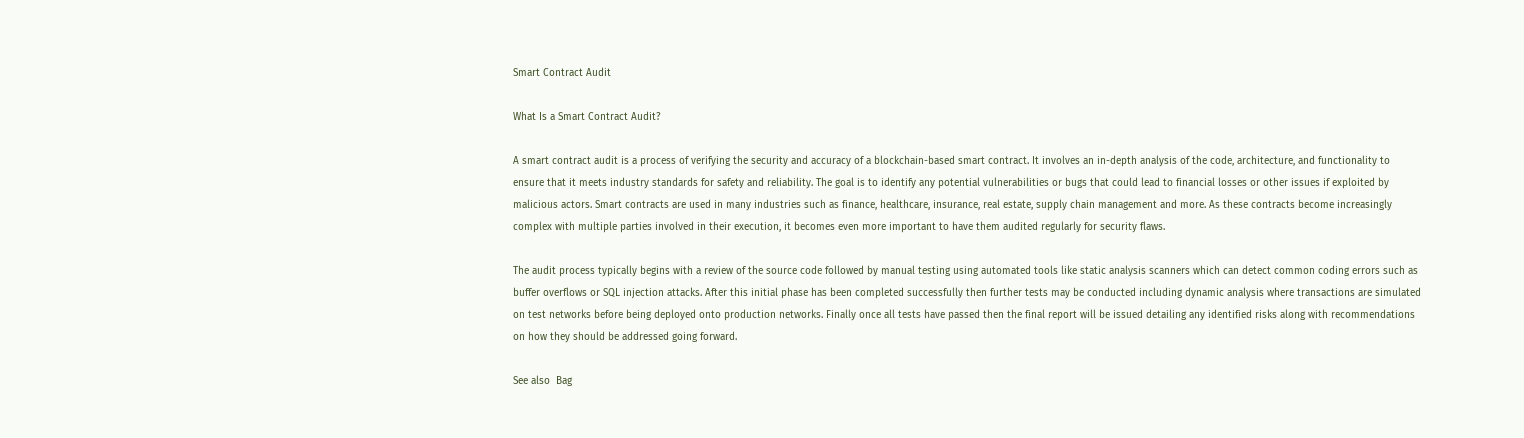Smart Contract Audit

What Is a Smart Contract Audit?

A smart contract audit is a process of verifying the security and accuracy of a blockchain-based smart contract. It involves an in-depth analysis of the code, architecture, and functionality to ensure that it meets industry standards for safety and reliability. The goal is to identify any potential vulnerabilities or bugs that could lead to financial losses or other issues if exploited by malicious actors. Smart contracts are used in many industries such as finance, healthcare, insurance, real estate, supply chain management and more. As these contracts become increasingly complex with multiple parties involved in their execution, it becomes even more important to have them audited regularly for security flaws.

The audit process typically begins with a review of the source code followed by manual testing using automated tools like static analysis scanners which can detect common coding errors such as buffer overflows or SQL injection attacks. After this initial phase has been completed successfully then further tests may be conducted including dynamic analysis where transactions are simulated on test networks before being deployed onto production networks. Finally once all tests have passed then the final report will be issued detailing any identified risks along with recommendations on how they should be addressed going forward.

See also  Bag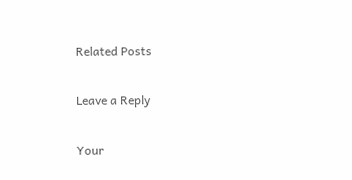Related Posts

Leave a Reply

Your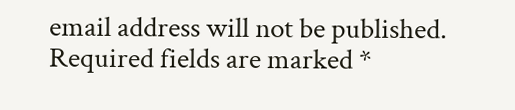email address will not be published. Required fields are marked *